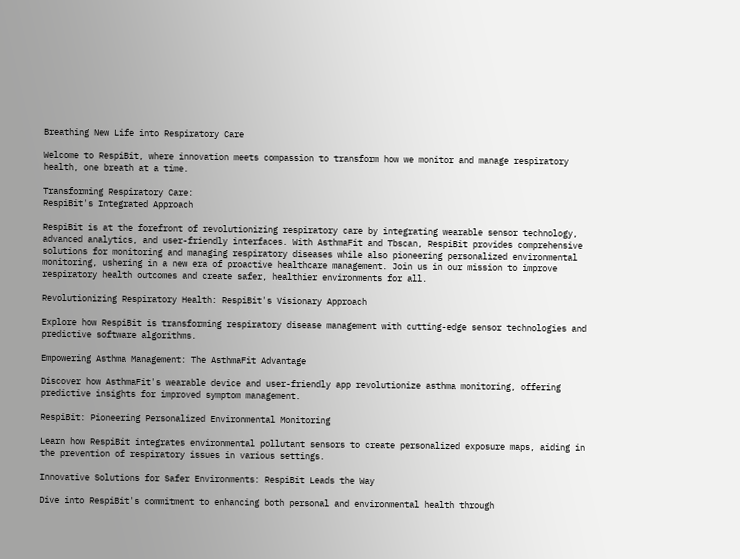Breathing New Life into Respiratory Care

Welcome to RespiBit, where innovation meets compassion to transform how we monitor and manage respiratory health, one breath at a time.

Transforming Respiratory Care:
RespiBit's Integrated Approach

RespiBit is at the forefront of revolutionizing respiratory care by integrating wearable sensor technology, advanced analytics, and user-friendly interfaces. With AsthmaFit and Tbscan, RespiBit provides comprehensive solutions for monitoring and managing respiratory diseases while also pioneering personalized environmental monitoring, ushering in a new era of proactive healthcare management. Join us in our mission to improve respiratory health outcomes and create safer, healthier environments for all.

Revolutionizing Respiratory Health: RespiBit's Visionary Approach

Explore how RespiBit is transforming respiratory disease management with cutting-edge sensor technologies and predictive software algorithms.

Empowering Asthma Management: The AsthmaFit Advantage

Discover how AsthmaFit's wearable device and user-friendly app revolutionize asthma monitoring, offering predictive insights for improved symptom management.

RespiBit: Pioneering Personalized Environmental Monitoring

Learn how RespiBit integrates environmental pollutant sensors to create personalized exposure maps, aiding in the prevention of respiratory issues in various settings.

Innovative Solutions for Safer Environments: RespiBit Leads the Way

Dive into RespiBit's commitment to enhancing both personal and environmental health through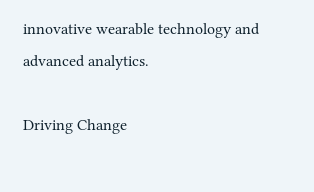innovative wearable technology and advanced analytics.

Driving Change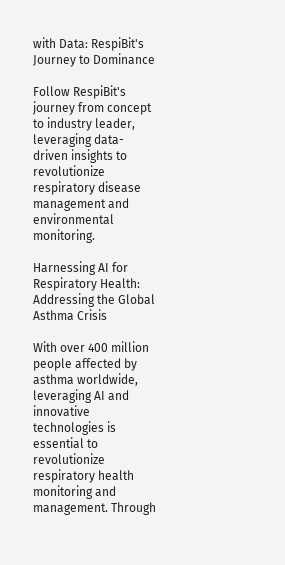with Data: RespiBit's Journey to Dominance

Follow RespiBit's journey from concept to industry leader, leveraging data-driven insights to revolutionize respiratory disease management and environmental monitoring.

Harnessing AI for Respiratory Health: Addressing the Global Asthma Crisis

With over 400 million people affected by asthma worldwide, leveraging AI and innovative technologies is essential to revolutionize respiratory health monitoring and management. Through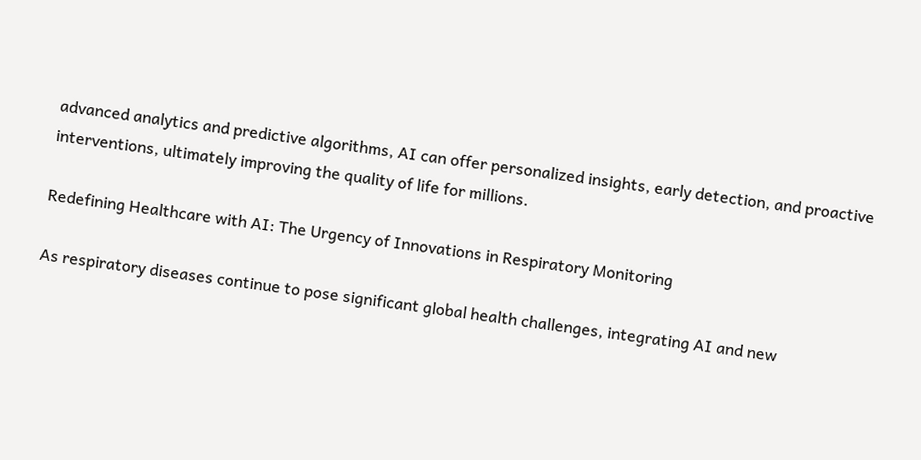advanced analytics and predictive algorithms, AI can offer personalized insights, early detection, and proactive interventions, ultimately improving the quality of life for millions.

Redefining Healthcare with AI: The Urgency of Innovations in Respiratory Monitoring

As respiratory diseases continue to pose significant global health challenges, integrating AI and new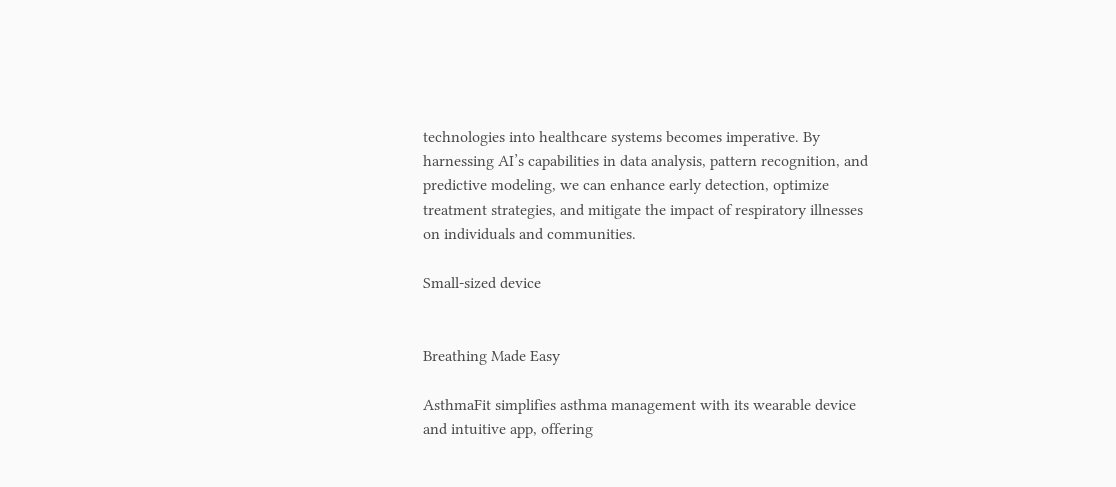technologies into healthcare systems becomes imperative. By harnessing AI’s capabilities in data analysis, pattern recognition, and predictive modeling, we can enhance early detection, optimize treatment strategies, and mitigate the impact of respiratory illnesses on individuals and communities.

Small-sized device


Breathing Made Easy

AsthmaFit simplifies asthma management with its wearable device and intuitive app, offering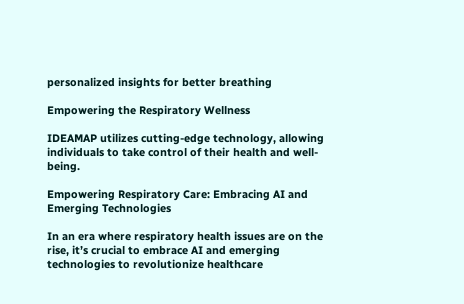personalized insights for better breathing

Empowering the Respiratory Wellness

IDEAMAP utilizes cutting-edge technology, allowing individuals to take control of their health and well-being.

Empowering Respiratory Care: Embracing AI and Emerging Technologies

In an era where respiratory health issues are on the rise, it’s crucial to embrace AI and emerging technologies to revolutionize healthcare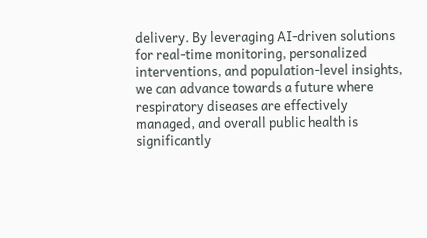delivery. By leveraging AI-driven solutions for real-time monitoring, personalized interventions, and population-level insights, we can advance towards a future where respiratory diseases are effectively managed, and overall public health is significantly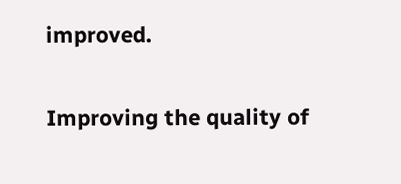improved.

Improving the quality of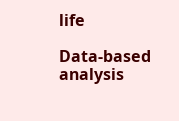life

Data-based analysis